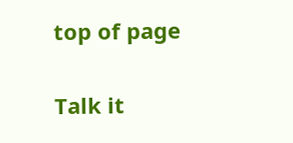top of page

Talk it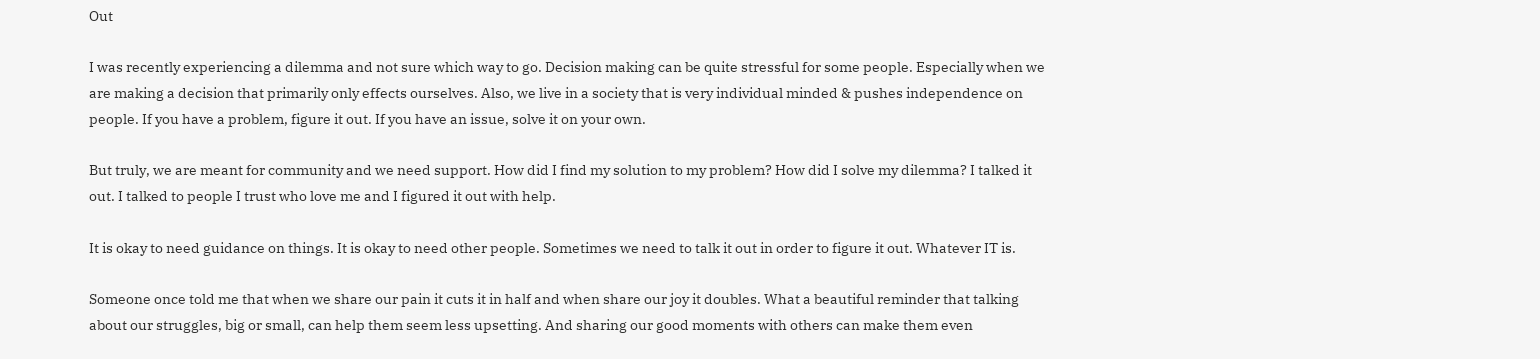Out

I was recently experiencing a dilemma and not sure which way to go. Decision making can be quite stressful for some people. Especially when we are making a decision that primarily only effects ourselves. Also, we live in a society that is very individual minded & pushes independence on people. If you have a problem, figure it out. If you have an issue, solve it on your own.

But truly, we are meant for community and we need support. How did I find my solution to my problem? How did I solve my dilemma? I talked it out. I talked to people I trust who love me and I figured it out with help.

It is okay to need guidance on things. It is okay to need other people. Sometimes we need to talk it out in order to figure it out. Whatever IT is.

Someone once told me that when we share our pain it cuts it in half and when share our joy it doubles. What a beautiful reminder that talking about our struggles, big or small, can help them seem less upsetting. And sharing our good moments with others can make them even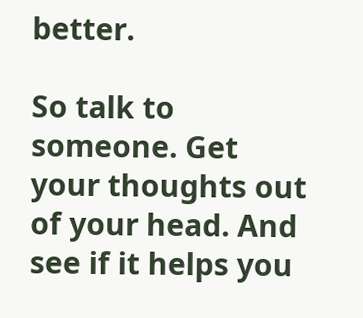better.

So talk to someone. Get your thoughts out of your head. And see if it helps you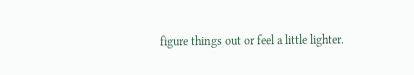figure things out or feel a little lighter.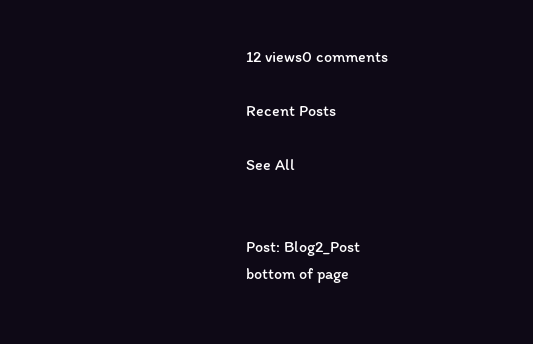12 views0 comments

Recent Posts

See All


Post: Blog2_Post
bottom of page